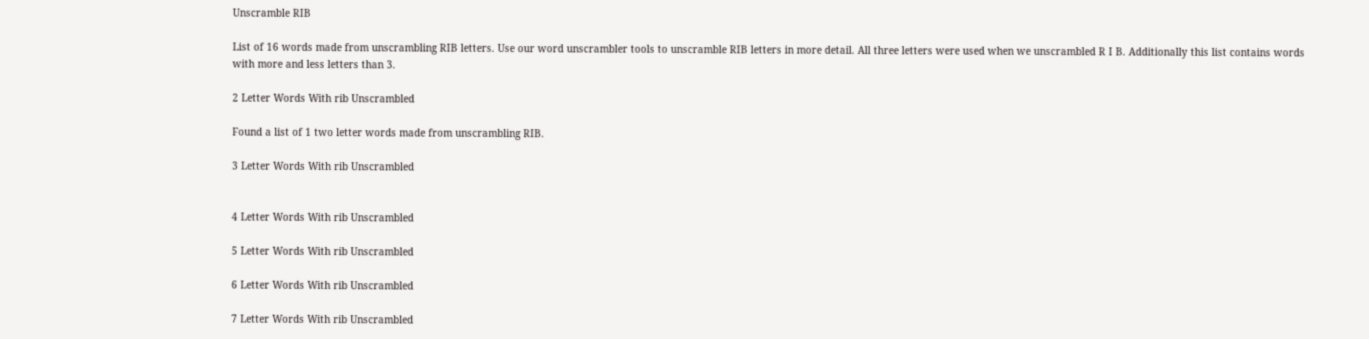Unscramble RIB

List of 16 words made from unscrambling RIB letters. Use our word unscrambler tools to unscramble RIB letters in more detail. All three letters were used when we unscrambled R I B. Additionally this list contains words with more and less letters than 3.

2 Letter Words With rib Unscrambled

Found a list of 1 two letter words made from unscrambling RIB.

3 Letter Words With rib Unscrambled


4 Letter Words With rib Unscrambled

5 Letter Words With rib Unscrambled

6 Letter Words With rib Unscrambled

7 Letter Words With rib Unscrambled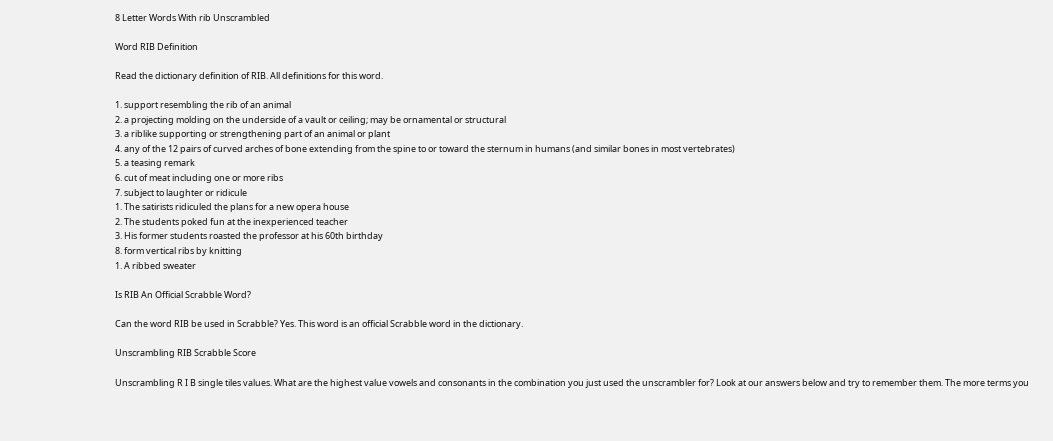8 Letter Words With rib Unscrambled

Word RIB Definition

Read the dictionary definition of RIB. All definitions for this word.

1. support resembling the rib of an animal
2. a projecting molding on the underside of a vault or ceiling; may be ornamental or structural
3. a riblike supporting or strengthening part of an animal or plant
4. any of the 12 pairs of curved arches of bone extending from the spine to or toward the sternum in humans (and similar bones in most vertebrates)
5. a teasing remark
6. cut of meat including one or more ribs
7. subject to laughter or ridicule
1. The satirists ridiculed the plans for a new opera house
2. The students poked fun at the inexperienced teacher
3. His former students roasted the professor at his 60th birthday
8. form vertical ribs by knitting
1. A ribbed sweater

Is RIB An Official Scrabble Word?

Can the word RIB be used in Scrabble? Yes. This word is an official Scrabble word in the dictionary.

Unscrambling RIB Scrabble Score

Unscrambling R I B single tiles values. What are the highest value vowels and consonants in the combination you just used the unscrambler for? Look at our answers below and try to remember them. The more terms you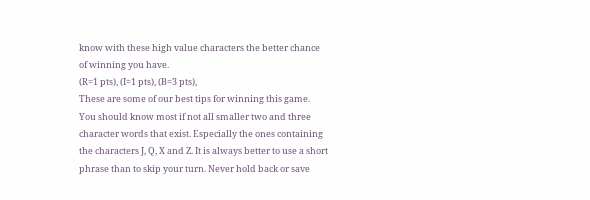know with these high value characters the better chance of winning you have.
(R=1 pts), (I=1 pts), (B=3 pts),
These are some of our best tips for winning this game. You should know most if not all smaller two and three character words that exist. Especially the ones containing the characters J, Q, X and Z. It is always better to use a short phrase than to skip your turn. Never hold back or save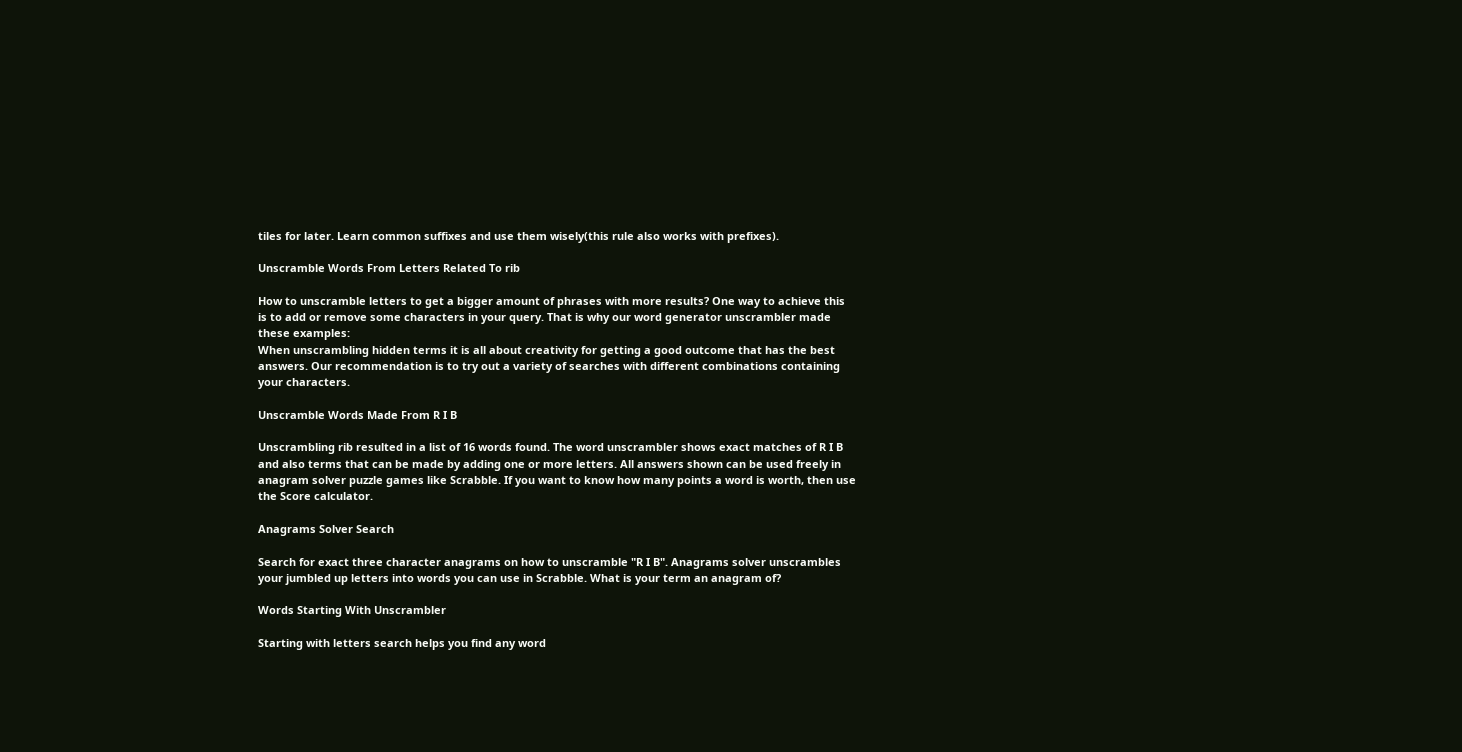tiles for later. Learn common suffixes and use them wisely(this rule also works with prefixes).

Unscramble Words From Letters Related To rib

How to unscramble letters to get a bigger amount of phrases with more results? One way to achieve this is to add or remove some characters in your query. That is why our word generator unscrambler made these examples:
When unscrambling hidden terms it is all about creativity for getting a good outcome that has the best answers. Our recommendation is to try out a variety of searches with different combinations containing your characters.

Unscramble Words Made From R I B

Unscrambling rib resulted in a list of 16 words found. The word unscrambler shows exact matches of R I B and also terms that can be made by adding one or more letters. All answers shown can be used freely in anagram solver puzzle games like Scrabble. If you want to know how many points a word is worth, then use the Score calculator.

Anagrams Solver Search

Search for exact three character anagrams on how to unscramble "R I B". Anagrams solver unscrambles your jumbled up letters into words you can use in Scrabble. What is your term an anagram of?

Words Starting With Unscrambler

Starting with letters search helps you find any word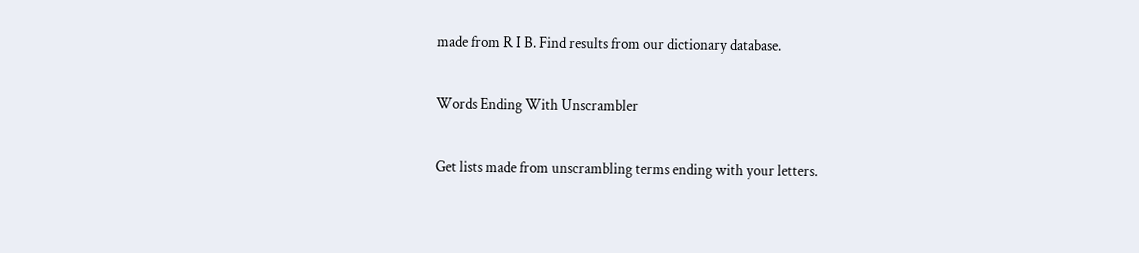made from R I B. Find results from our dictionary database.

Words Ending With Unscrambler

Get lists made from unscrambling terms ending with your letters.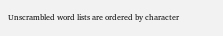Unscrambled word lists are ordered by character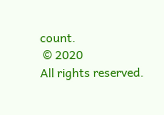count.
 © 2020
All rights reserved.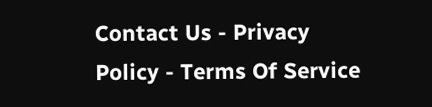Contact Us - Privacy Policy - Terms Of Service